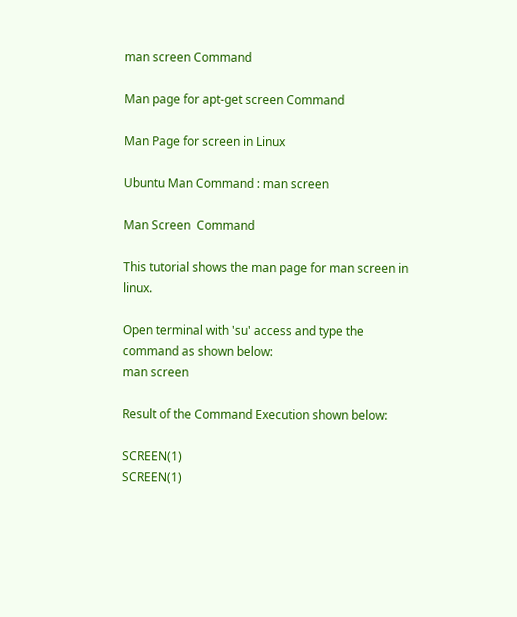man screen Command

Man page for apt-get screen Command

Man Page for screen in Linux

Ubuntu Man Command : man screen

Man Screen  Command

This tutorial shows the man page for man screen in linux.

Open terminal with 'su' access and type the command as shown below:
man screen

Result of the Command Execution shown below:

SCREEN(1)                                                            SCREEN(1)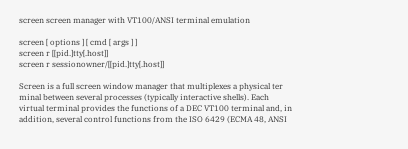screen screen manager with VT100/ANSI terminal emulation

screen [ options ] [ cmd [ args ] ]
screen r [[pid.]tty[.host]]
screen r sessionowner/[[pid.]tty[.host]]

Screen is a full screen window manager that multiplexes a physical ter
minal between several processes (typically interactive shells). Each
virtual terminal provides the functions of a DEC VT100 terminal and, in
addition, several control functions from the ISO 6429 (ECMA 48, ANSI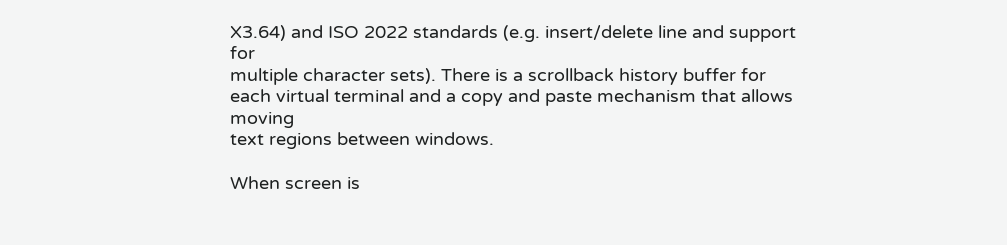X3.64) and ISO 2022 standards (e.g. insert/delete line and support for
multiple character sets). There is a scrollback history buffer for
each virtual terminal and a copy and paste mechanism that allows moving
text regions between windows.

When screen is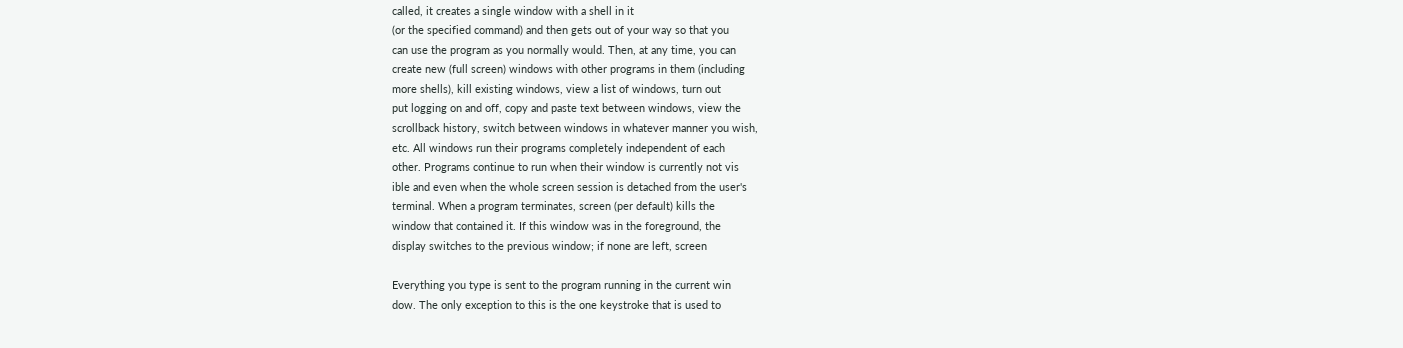called, it creates a single window with a shell in it
(or the specified command) and then gets out of your way so that you
can use the program as you normally would. Then, at any time, you can
create new (full screen) windows with other programs in them (including
more shells), kill existing windows, view a list of windows, turn out
put logging on and off, copy and paste text between windows, view the
scrollback history, switch between windows in whatever manner you wish,
etc. All windows run their programs completely independent of each
other. Programs continue to run when their window is currently not vis
ible and even when the whole screen session is detached from the user's
terminal. When a program terminates, screen (per default) kills the
window that contained it. If this window was in the foreground, the
display switches to the previous window; if none are left, screen

Everything you type is sent to the program running in the current win
dow. The only exception to this is the one keystroke that is used to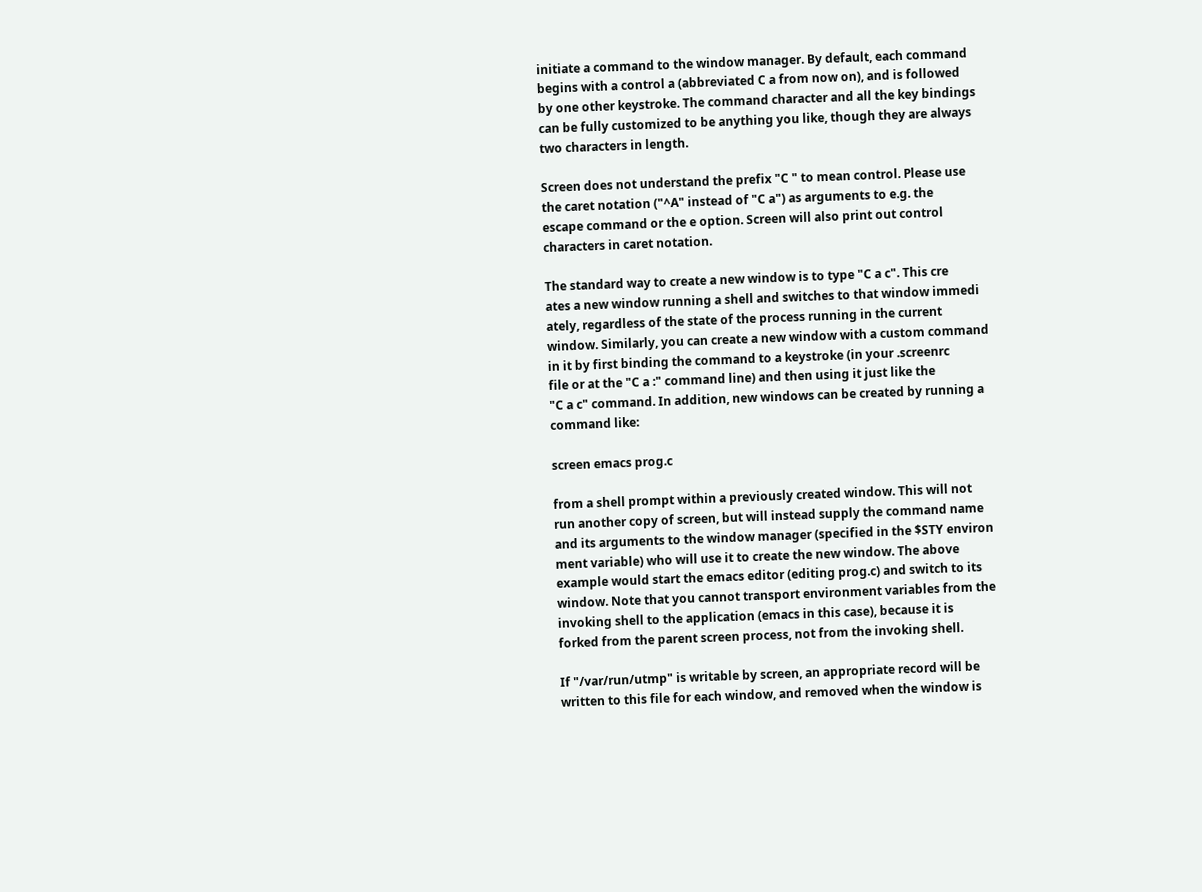initiate a command to the window manager. By default, each command
begins with a control a (abbreviated C a from now on), and is followed
by one other keystroke. The command character and all the key bindings
can be fully customized to be anything you like, though they are always
two characters in length.

Screen does not understand the prefix "C " to mean control. Please use
the caret notation ("^A" instead of "C a") as arguments to e.g. the
escape command or the e option. Screen will also print out control
characters in caret notation.

The standard way to create a new window is to type "C a c". This cre
ates a new window running a shell and switches to that window immedi
ately, regardless of the state of the process running in the current
window. Similarly, you can create a new window with a custom command
in it by first binding the command to a keystroke (in your .screenrc
file or at the "C a :" command line) and then using it just like the
"C a c" command. In addition, new windows can be created by running a
command like:

screen emacs prog.c

from a shell prompt within a previously created window. This will not
run another copy of screen, but will instead supply the command name
and its arguments to the window manager (specified in the $STY environ
ment variable) who will use it to create the new window. The above
example would start the emacs editor (editing prog.c) and switch to its
window. Note that you cannot transport environment variables from the
invoking shell to the application (emacs in this case), because it is
forked from the parent screen process, not from the invoking shell.

If "/var/run/utmp" is writable by screen, an appropriate record will be
written to this file for each window, and removed when the window is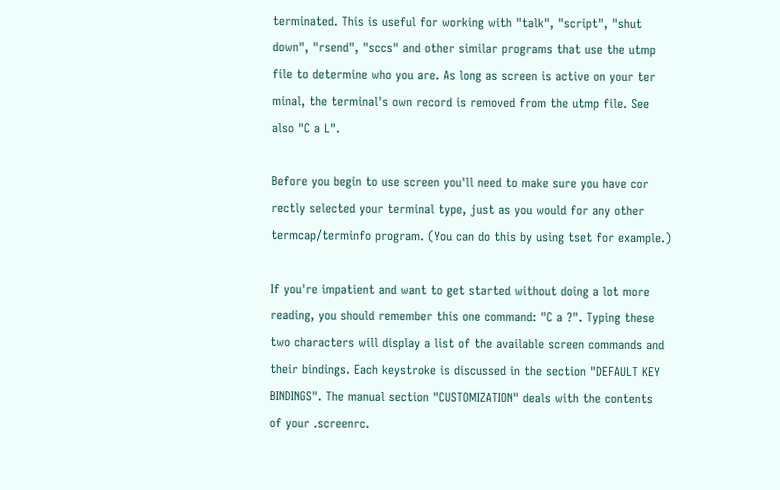terminated. This is useful for working with "talk", "script", "shut
down", "rsend", "sccs" and other similar programs that use the utmp
file to determine who you are. As long as screen is active on your ter
minal, the terminal's own record is removed from the utmp file. See
also "C a L".

Before you begin to use screen you'll need to make sure you have cor
rectly selected your terminal type, just as you would for any other
termcap/terminfo program. (You can do this by using tset for example.)

If you're impatient and want to get started without doing a lot more
reading, you should remember this one command: "C a ?". Typing these
two characters will display a list of the available screen commands and
their bindings. Each keystroke is discussed in the section "DEFAULT KEY
BINDINGS". The manual section "CUSTOMIZATION" deals with the contents
of your .screenrc.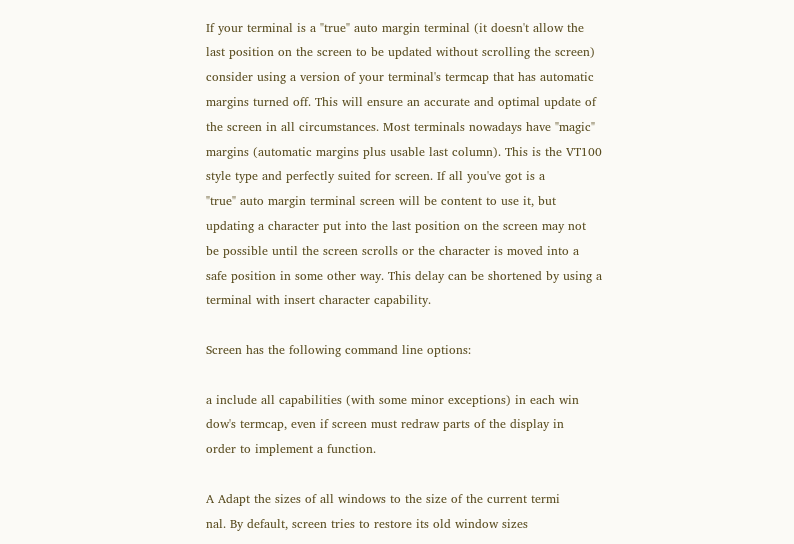If your terminal is a "true" auto margin terminal (it doesn't allow the
last position on the screen to be updated without scrolling the screen)
consider using a version of your terminal's termcap that has automatic
margins turned off. This will ensure an accurate and optimal update of
the screen in all circumstances. Most terminals nowadays have "magic"
margins (automatic margins plus usable last column). This is the VT100
style type and perfectly suited for screen. If all you've got is a
"true" auto margin terminal screen will be content to use it, but
updating a character put into the last position on the screen may not
be possible until the screen scrolls or the character is moved into a
safe position in some other way. This delay can be shortened by using a
terminal with insert character capability.

Screen has the following command line options:

a include all capabilities (with some minor exceptions) in each win
dow's termcap, even if screen must redraw parts of the display in
order to implement a function.

A Adapt the sizes of all windows to the size of the current termi
nal. By default, screen tries to restore its old window sizes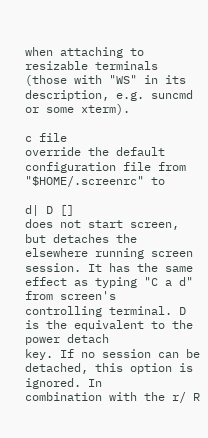when attaching to resizable terminals (those with "WS" in its
description, e.g. suncmd or some xterm).

c file
override the default configuration file from "$HOME/.screenrc" to

d| D []
does not start screen, but detaches the elsewhere running screen
session. It has the same effect as typing "C a d" from screen's
controlling terminal. D is the equivalent to the power detach
key. If no session can be detached, this option is ignored. In
combination with the r/ R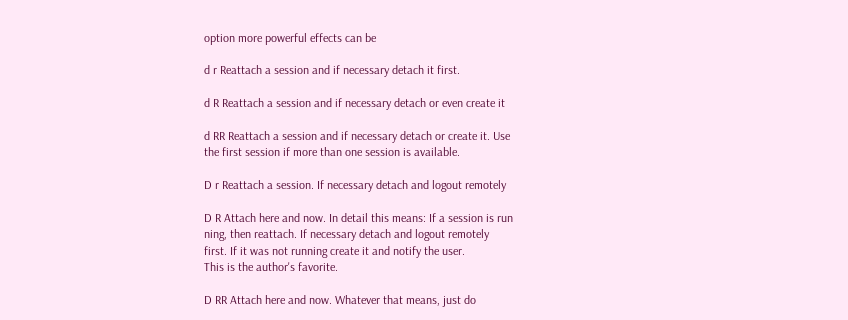option more powerful effects can be

d r Reattach a session and if necessary detach it first.

d R Reattach a session and if necessary detach or even create it

d RR Reattach a session and if necessary detach or create it. Use
the first session if more than one session is available.

D r Reattach a session. If necessary detach and logout remotely

D R Attach here and now. In detail this means: If a session is run
ning, then reattach. If necessary detach and logout remotely
first. If it was not running create it and notify the user.
This is the author's favorite.

D RR Attach here and now. Whatever that means, just do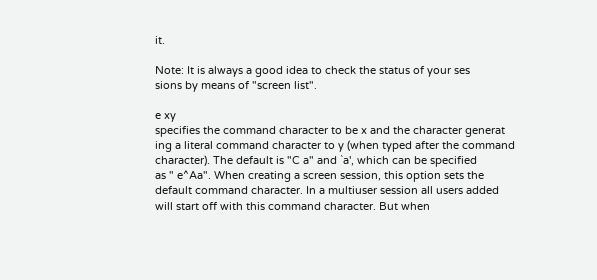it.

Note: It is always a good idea to check the status of your ses
sions by means of "screen list".

e xy
specifies the command character to be x and the character generat
ing a literal command character to y (when typed after the command
character). The default is "C a" and `a', which can be specified
as " e^Aa". When creating a screen session, this option sets the
default command character. In a multiuser session all users added
will start off with this command character. But when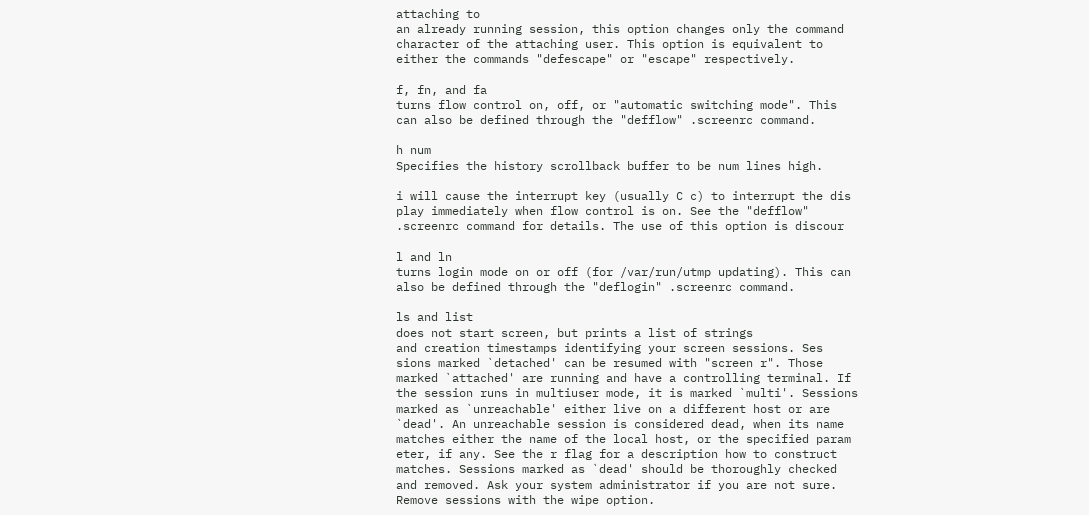attaching to
an already running session, this option changes only the command
character of the attaching user. This option is equivalent to
either the commands "defescape" or "escape" respectively.

f, fn, and fa
turns flow control on, off, or "automatic switching mode". This
can also be defined through the "defflow" .screenrc command.

h num
Specifies the history scrollback buffer to be num lines high.

i will cause the interrupt key (usually C c) to interrupt the dis
play immediately when flow control is on. See the "defflow"
.screenrc command for details. The use of this option is discour

l and ln
turns login mode on or off (for /var/run/utmp updating). This can
also be defined through the "deflogin" .screenrc command.

ls and list
does not start screen, but prints a list of strings
and creation timestamps identifying your screen sessions. Ses
sions marked `detached' can be resumed with "screen r". Those
marked `attached' are running and have a controlling terminal. If
the session runs in multiuser mode, it is marked `multi'. Sessions
marked as `unreachable' either live on a different host or are
`dead'. An unreachable session is considered dead, when its name
matches either the name of the local host, or the specified param
eter, if any. See the r flag for a description how to construct
matches. Sessions marked as `dead' should be thoroughly checked
and removed. Ask your system administrator if you are not sure.
Remove sessions with the wipe option.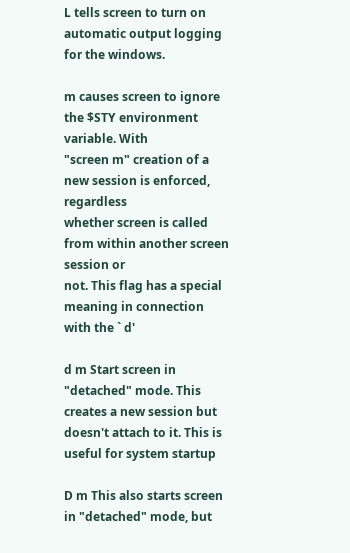L tells screen to turn on automatic output logging for the windows.

m causes screen to ignore the $STY environment variable. With
"screen m" creation of a new session is enforced, regardless
whether screen is called from within another screen session or
not. This flag has a special meaning in connection with the ` d'

d m Start screen in "detached" mode. This creates a new session but
doesn't attach to it. This is useful for system startup

D m This also starts screen in "detached" mode, but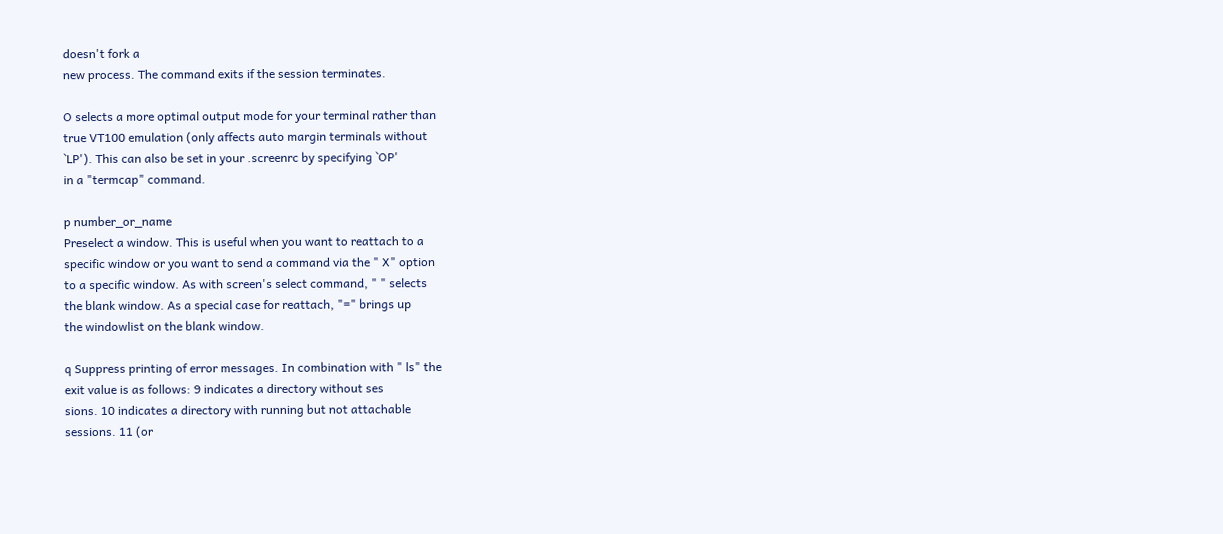doesn't fork a
new process. The command exits if the session terminates.

O selects a more optimal output mode for your terminal rather than
true VT100 emulation (only affects auto margin terminals without
`LP'). This can also be set in your .screenrc by specifying `OP'
in a "termcap" command.

p number_or_name
Preselect a window. This is useful when you want to reattach to a
specific window or you want to send a command via the " X" option
to a specific window. As with screen's select command, " " selects
the blank window. As a special case for reattach, "=" brings up
the windowlist on the blank window.

q Suppress printing of error messages. In combination with " ls" the
exit value is as follows: 9 indicates a directory without ses
sions. 10 indicates a directory with running but not attachable
sessions. 11 (or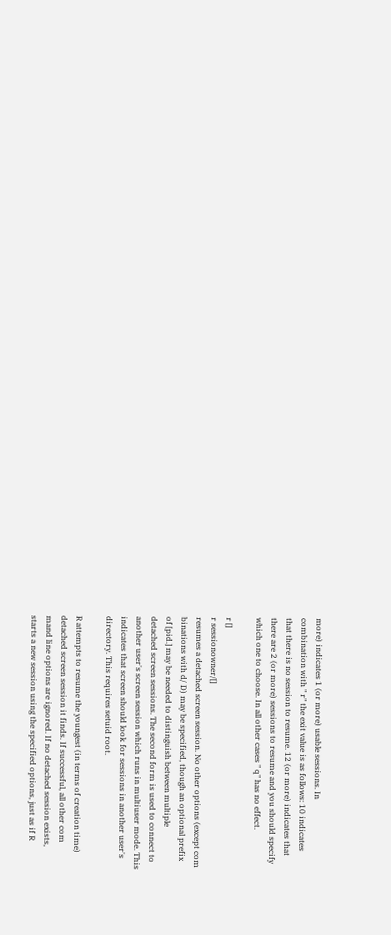more) indicates 1 (or more) usable sessions. In
combination with " r" the exit value is as follows: 10 indicates
that there is no session to resume. 12 (or more) indicates that
there are 2 (or more) sessions to resume and you should specify
which one to choose. In all other cases " q" has no effect.

r []
r sessionowner/[]
resumes a detached screen session. No other options (except com
binations with d/ D) may be specified, though an optional prefix
of [pid.] may be needed to distinguish between multiple
detached screen sessions. The second form is used to connect to
another user's screen session which runs in multiuser mode. This
indicates that screen should look for sessions in another user's
directory. This requires setuid root.

R attempts to resume the youngest (in terms of creation time)
detached screen session it finds. If successful, all other com
mand line options are ignored. If no detached session exists,
starts a new session using the specified options, just as if R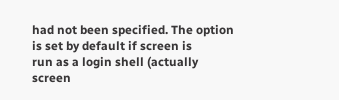had not been specified. The option is set by default if screen is
run as a login shell (actually screen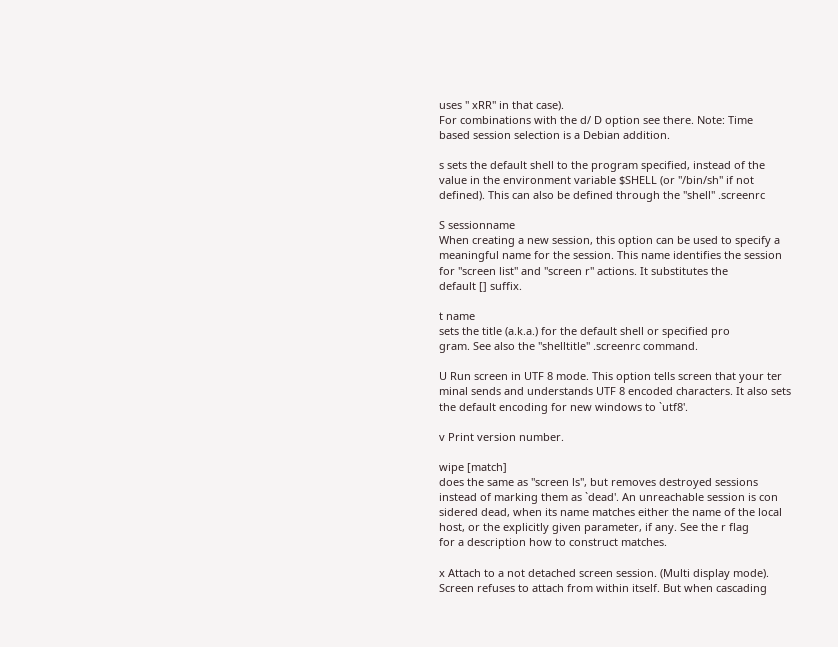uses " xRR" in that case).
For combinations with the d/ D option see there. Note: Time
based session selection is a Debian addition.

s sets the default shell to the program specified, instead of the
value in the environment variable $SHELL (or "/bin/sh" if not
defined). This can also be defined through the "shell" .screenrc

S sessionname
When creating a new session, this option can be used to specify a
meaningful name for the session. This name identifies the session
for "screen list" and "screen r" actions. It substitutes the
default [] suffix.

t name
sets the title (a.k.a.) for the default shell or specified pro
gram. See also the "shelltitle" .screenrc command.

U Run screen in UTF 8 mode. This option tells screen that your ter
minal sends and understands UTF 8 encoded characters. It also sets
the default encoding for new windows to `utf8'.

v Print version number.

wipe [match]
does the same as "screen ls", but removes destroyed sessions
instead of marking them as `dead'. An unreachable session is con
sidered dead, when its name matches either the name of the local
host, or the explicitly given parameter, if any. See the r flag
for a description how to construct matches.

x Attach to a not detached screen session. (Multi display mode).
Screen refuses to attach from within itself. But when cascading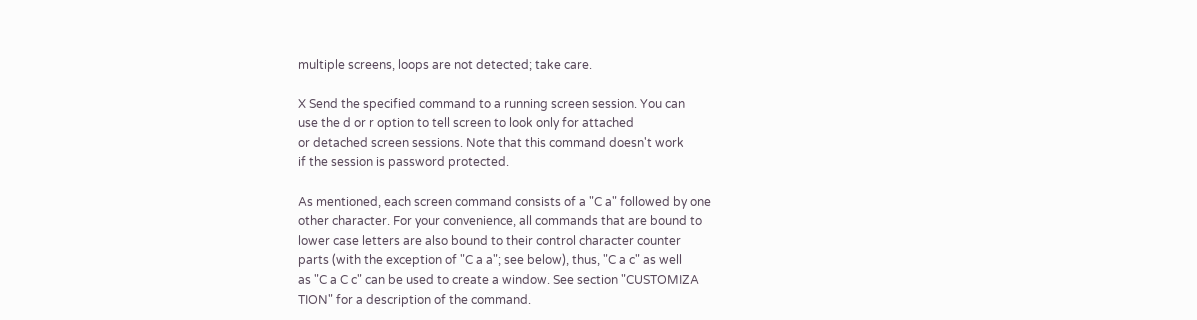multiple screens, loops are not detected; take care.

X Send the specified command to a running screen session. You can
use the d or r option to tell screen to look only for attached
or detached screen sessions. Note that this command doesn't work
if the session is password protected.

As mentioned, each screen command consists of a "C a" followed by one
other character. For your convenience, all commands that are bound to
lower case letters are also bound to their control character counter
parts (with the exception of "C a a"; see below), thus, "C a c" as well
as "C a C c" can be used to create a window. See section "CUSTOMIZA
TION" for a description of the command.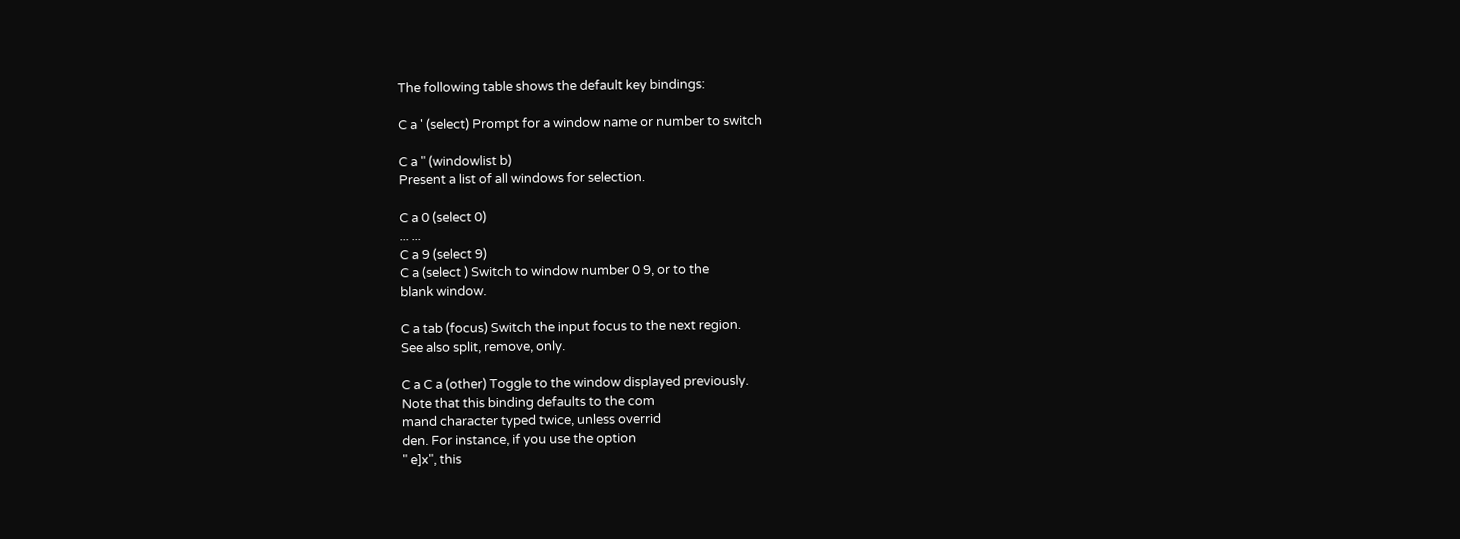The following table shows the default key bindings:

C a ' (select) Prompt for a window name or number to switch

C a " (windowlist b)
Present a list of all windows for selection.

C a 0 (select 0)
... ...
C a 9 (select 9)
C a (select ) Switch to window number 0 9, or to the
blank window.

C a tab (focus) Switch the input focus to the next region.
See also split, remove, only.

C a C a (other) Toggle to the window displayed previously.
Note that this binding defaults to the com
mand character typed twice, unless overrid
den. For instance, if you use the option
" e]x", this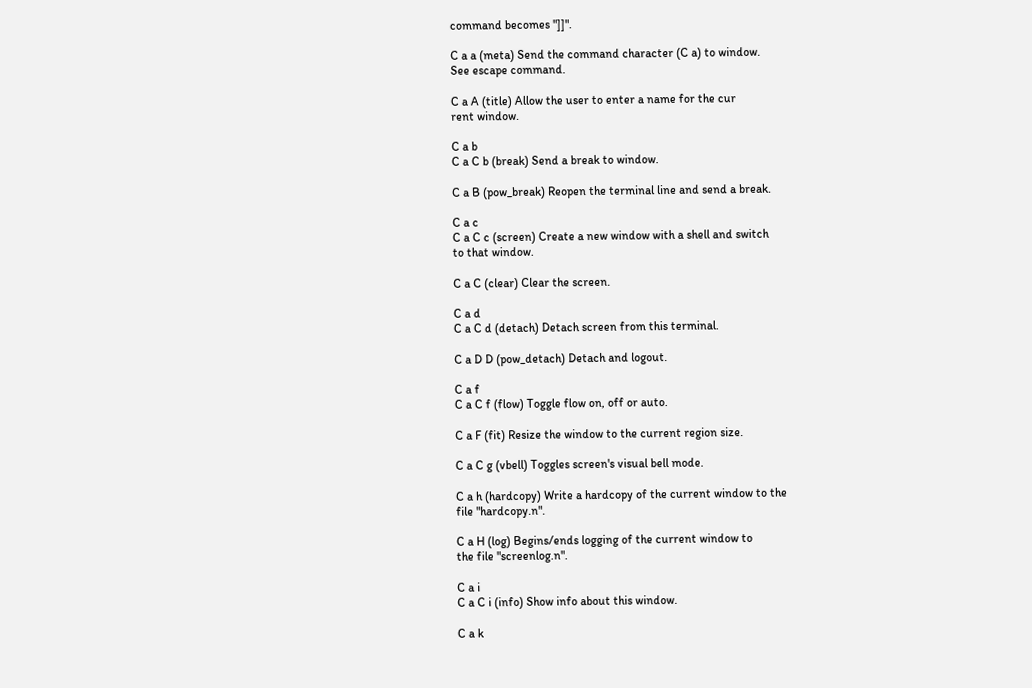command becomes "]]".

C a a (meta) Send the command character (C a) to window.
See escape command.

C a A (title) Allow the user to enter a name for the cur
rent window.

C a b
C a C b (break) Send a break to window.

C a B (pow_break) Reopen the terminal line and send a break.

C a c
C a C c (screen) Create a new window with a shell and switch
to that window.

C a C (clear) Clear the screen.

C a d
C a C d (detach) Detach screen from this terminal.

C a D D (pow_detach) Detach and logout.

C a f
C a C f (flow) Toggle flow on, off or auto.

C a F (fit) Resize the window to the current region size.

C a C g (vbell) Toggles screen's visual bell mode.

C a h (hardcopy) Write a hardcopy of the current window to the
file "hardcopy.n".

C a H (log) Begins/ends logging of the current window to
the file "screenlog.n".

C a i
C a C i (info) Show info about this window.

C a k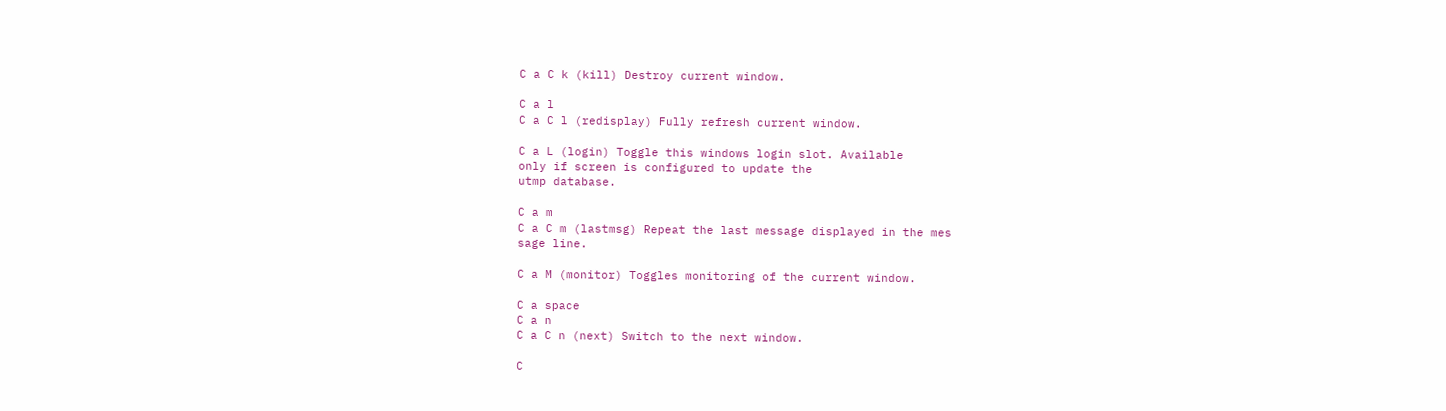C a C k (kill) Destroy current window.

C a l
C a C l (redisplay) Fully refresh current window.

C a L (login) Toggle this windows login slot. Available
only if screen is configured to update the
utmp database.

C a m
C a C m (lastmsg) Repeat the last message displayed in the mes
sage line.

C a M (monitor) Toggles monitoring of the current window.

C a space
C a n
C a C n (next) Switch to the next window.

C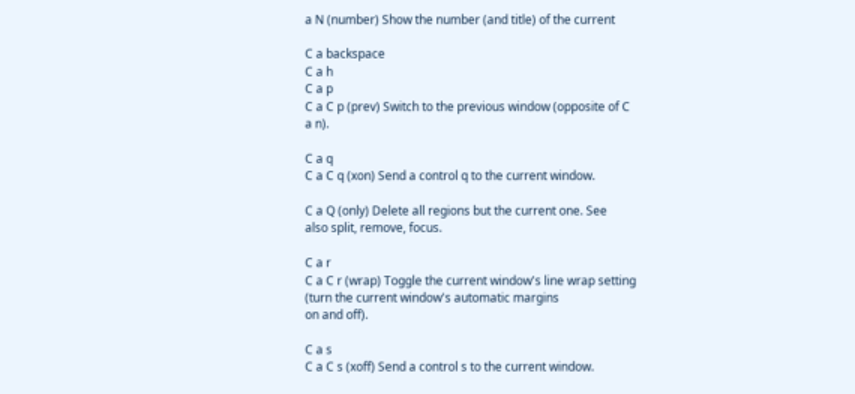a N (number) Show the number (and title) of the current

C a backspace
C a h
C a p
C a C p (prev) Switch to the previous window (opposite of C
a n).

C a q
C a C q (xon) Send a control q to the current window.

C a Q (only) Delete all regions but the current one. See
also split, remove, focus.

C a r
C a C r (wrap) Toggle the current window's line wrap setting
(turn the current window's automatic margins
on and off).

C a s
C a C s (xoff) Send a control s to the current window.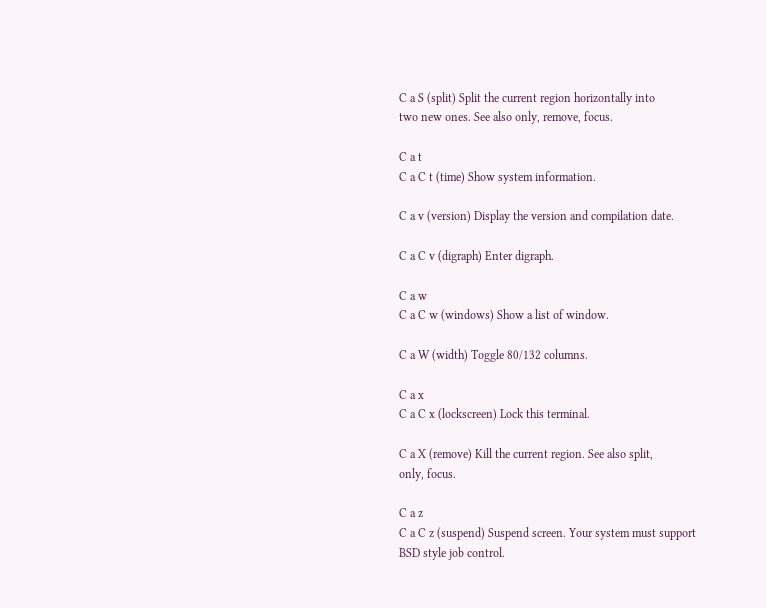C a S (split) Split the current region horizontally into
two new ones. See also only, remove, focus.

C a t
C a C t (time) Show system information.

C a v (version) Display the version and compilation date.

C a C v (digraph) Enter digraph.

C a w
C a C w (windows) Show a list of window.

C a W (width) Toggle 80/132 columns.

C a x
C a C x (lockscreen) Lock this terminal.

C a X (remove) Kill the current region. See also split,
only, focus.

C a z
C a C z (suspend) Suspend screen. Your system must support
BSD style job control.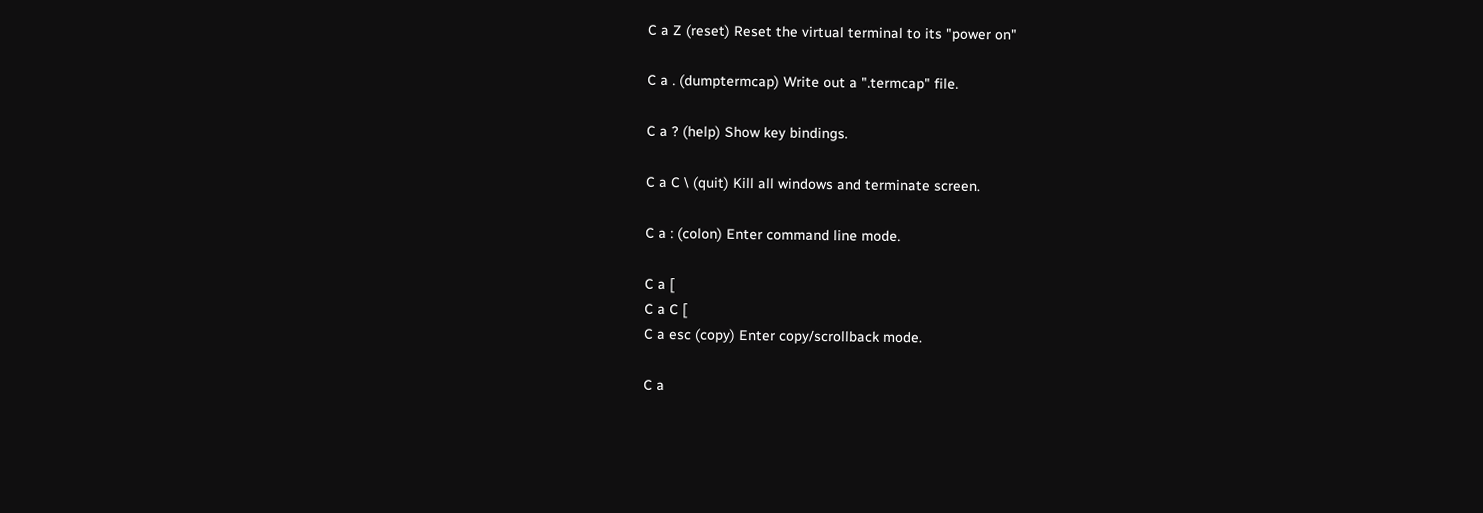C a Z (reset) Reset the virtual terminal to its "power on"

C a . (dumptermcap) Write out a ".termcap" file.

C a ? (help) Show key bindings.

C a C \ (quit) Kill all windows and terminate screen.

C a : (colon) Enter command line mode.

C a [
C a C [
C a esc (copy) Enter copy/scrollback mode.

C a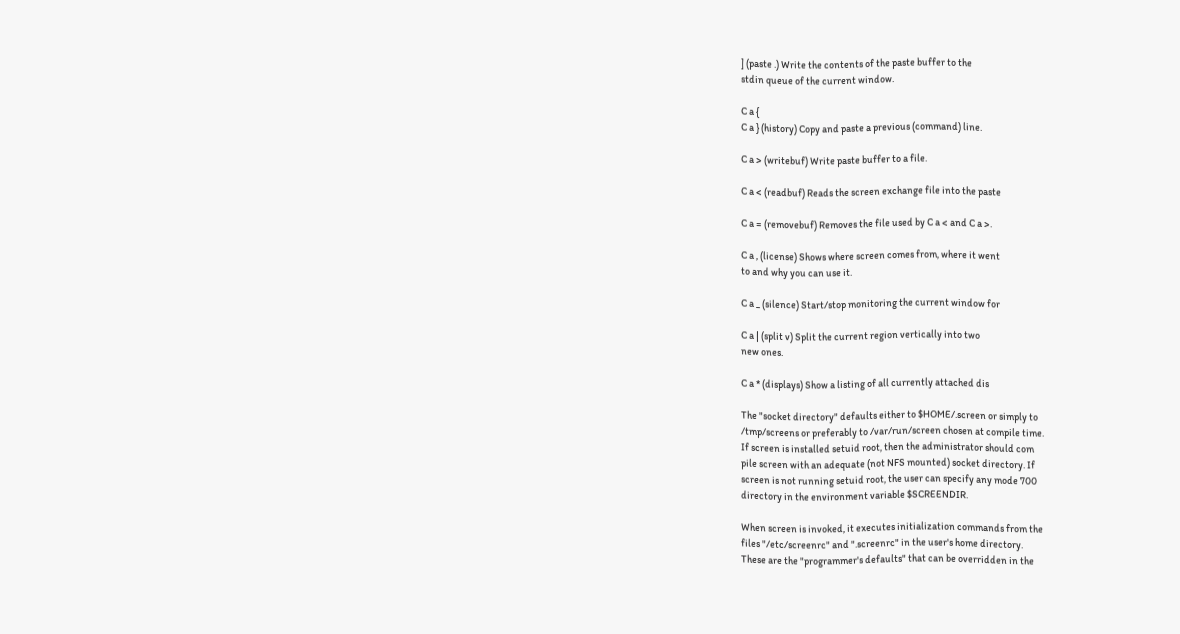] (paste .) Write the contents of the paste buffer to the
stdin queue of the current window.

C a {
C a } (history) Copy and paste a previous (command) line.

C a > (writebuf) Write paste buffer to a file.

C a < (readbuf) Reads the screen exchange file into the paste

C a = (removebuf) Removes the file used by C a < and C a >.

C a , (license) Shows where screen comes from, where it went
to and why you can use it.

C a _ (silence) Start/stop monitoring the current window for

C a | (split v) Split the current region vertically into two
new ones.

C a * (displays) Show a listing of all currently attached dis

The "socket directory" defaults either to $HOME/.screen or simply to
/tmp/screens or preferably to /var/run/screen chosen at compile time.
If screen is installed setuid root, then the administrator should com
pile screen with an adequate (not NFS mounted) socket directory. If
screen is not running setuid root, the user can specify any mode 700
directory in the environment variable $SCREENDIR.

When screen is invoked, it executes initialization commands from the
files "/etc/screenrc" and ".screenrc" in the user's home directory.
These are the "programmer's defaults" that can be overridden in the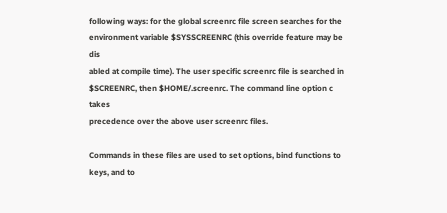following ways: for the global screenrc file screen searches for the
environment variable $SYSSCREENRC (this override feature may be dis
abled at compile time). The user specific screenrc file is searched in
$SCREENRC, then $HOME/.screenrc. The command line option c takes
precedence over the above user screenrc files.

Commands in these files are used to set options, bind functions to
keys, and to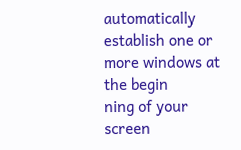automatically establish one or more windows at the begin
ning of your screen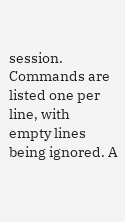session. Commands are listed one per line, with
empty lines being ignored. A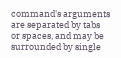command's arguments are separated by tabs
or spaces, and may be surrounded by single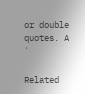or double quotes. A `

Related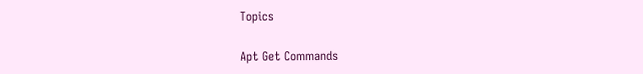Topics

Apt Get Commands